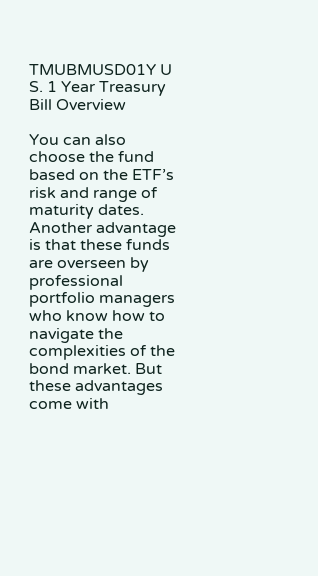TMUBMUSD01Y U S. 1 Year Treasury Bill Overview

You can also choose the fund based on the ETF’s risk and range of maturity dates. Another advantage is that these funds are overseen by professional portfolio managers who know how to navigate the complexities of the bond market. But these advantages come with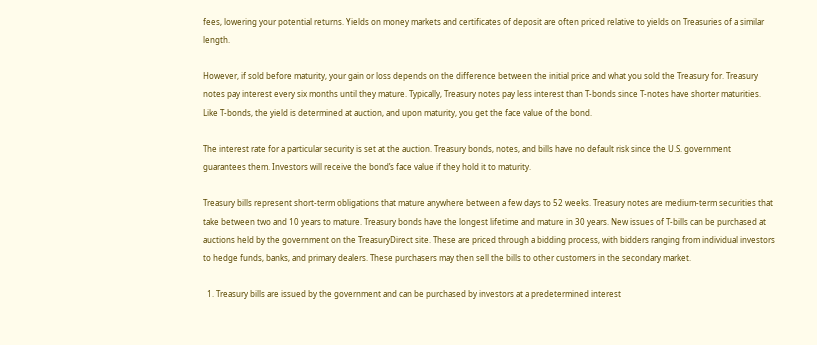fees, lowering your potential returns. Yields on money markets and certificates of deposit are often priced relative to yields on Treasuries of a similar length.

However, if sold before maturity, your gain or loss depends on the difference between the initial price and what you sold the Treasury for. Treasury notes pay interest every six months until they mature. Typically, Treasury notes pay less interest than T-bonds since T-notes have shorter maturities. Like T-bonds, the yield is determined at auction, and upon maturity, you get the face value of the bond.

The interest rate for a particular security is set at the auction. Treasury bonds, notes, and bills have no default risk since the U.S. government guarantees them. Investors will receive the bond’s face value if they hold it to maturity.

Treasury bills represent short-term obligations that mature anywhere between a few days to 52 weeks. Treasury notes are medium-term securities that take between two and 10 years to mature. Treasury bonds have the longest lifetime and mature in 30 years. New issues of T-bills can be purchased at auctions held by the government on the TreasuryDirect site. These are priced through a bidding process, with bidders ranging from individual investors to hedge funds, banks, and primary dealers. These purchasers may then sell the bills to other customers in the secondary market.

  1. Treasury bills are issued by the government and can be purchased by investors at a predetermined interest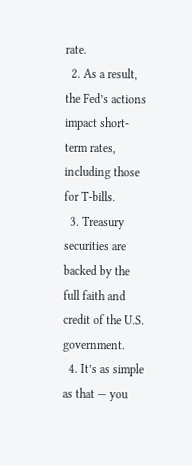rate.
  2. As a result, the Fed’s actions impact short-term rates, including those for T-bills.
  3. Treasury securities are backed by the full faith and credit of the U.S. government.
  4. It’s as simple as that — you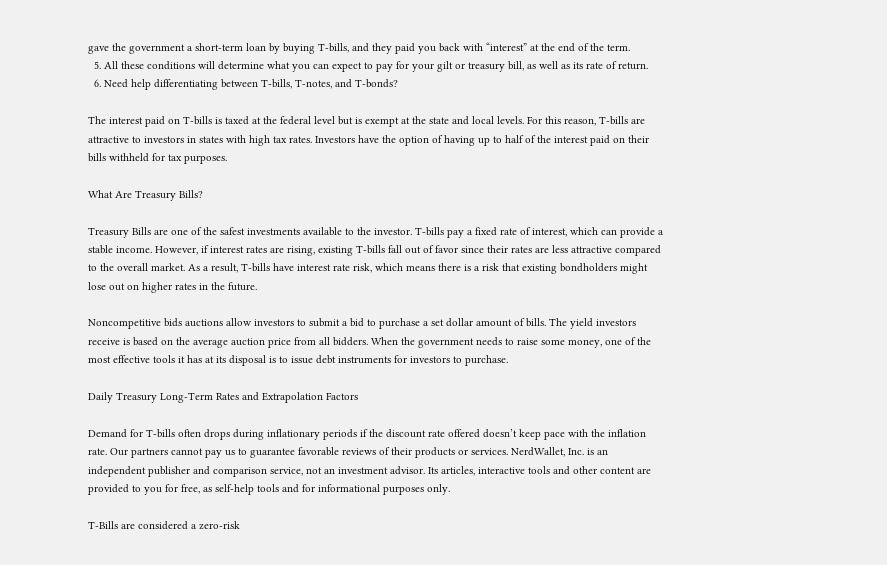gave the government a short-term loan by buying T-bills, and they paid you back with “interest” at the end of the term.
  5. All these conditions will determine what you can expect to pay for your gilt or treasury bill, as well as its rate of return.
  6. Need help differentiating between T-bills, T-notes, and T-bonds?

The interest paid on T-bills is taxed at the federal level but is exempt at the state and local levels. For this reason, T-bills are attractive to investors in states with high tax rates. Investors have the option of having up to half of the interest paid on their bills withheld for tax purposes.

What Are Treasury Bills?

Treasury Bills are one of the safest investments available to the investor. T-bills pay a fixed rate of interest, which can provide a stable income. However, if interest rates are rising, existing T-bills fall out of favor since their rates are less attractive compared to the overall market. As a result, T-bills have interest rate risk, which means there is a risk that existing bondholders might lose out on higher rates in the future.

Noncompetitive bids auctions allow investors to submit a bid to purchase a set dollar amount of bills. The yield investors receive is based on the average auction price from all bidders. When the government needs to raise some money, one of the most effective tools it has at its disposal is to issue debt instruments for investors to purchase.

Daily Treasury Long-Term Rates and Extrapolation Factors

Demand for T-bills often drops during inflationary periods if the discount rate offered doesn’t keep pace with the inflation rate. Our partners cannot pay us to guarantee favorable reviews of their products or services. NerdWallet, Inc. is an independent publisher and comparison service, not an investment advisor. Its articles, interactive tools and other content are provided to you for free, as self-help tools and for informational purposes only.

T-Bills are considered a zero-risk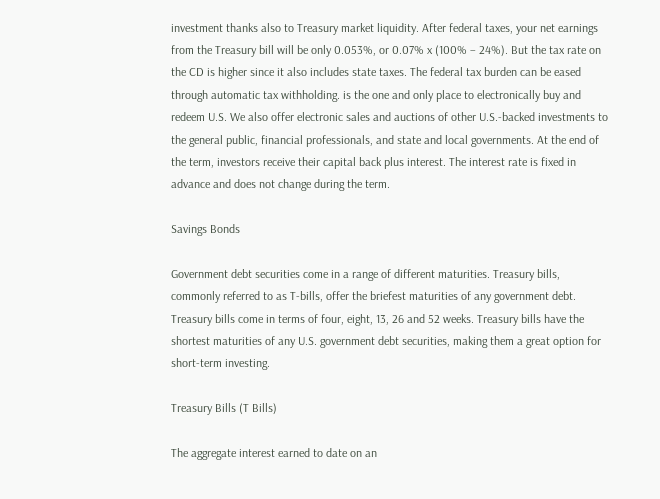investment thanks also to Treasury market liquidity. After federal taxes, your net earnings from the Treasury bill will be only 0.053%, or 0.07% x (100% – 24%). But the tax rate on the CD is higher since it also includes state taxes. The federal tax burden can be eased through automatic tax withholding. is the one and only place to electronically buy and redeem U.S. We also offer electronic sales and auctions of other U.S.-backed investments to the general public, financial professionals, and state and local governments. At the end of the term, investors receive their capital back plus interest. The interest rate is fixed in advance and does not change during the term.

Savings Bonds

Government debt securities come in a range of different maturities. Treasury bills, commonly referred to as T-bills, offer the briefest maturities of any government debt. Treasury bills come in terms of four, eight, 13, 26 and 52 weeks. Treasury bills have the shortest maturities of any U.S. government debt securities, making them a great option for short-term investing.

Treasury Bills (T Bills)

The aggregate interest earned to date on an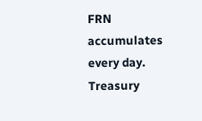FRN accumulates every day. Treasury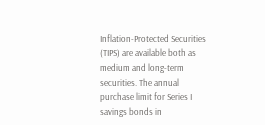Inflation-Protected Securities (TIPS) are available both as medium and long-term securities. The annual purchase limit for Series I savings bonds in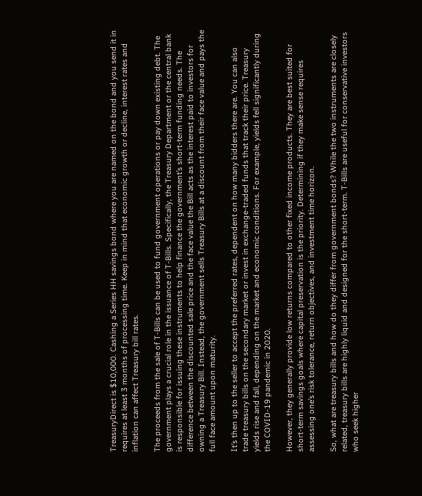TreasuryDirect is $10,000. Cashing a Series HH savings bond where you are named on the bond and you send it in requires at least 3 months of processing time. Keep in mind that economic growth or decline, interest rates and inflation can affect Treasury bill rates.

The proceeds from the sale of T-Bills can be used to fund government operations or pay down existing debt. The government plays a crucial role in the issuance of T-Bills. Specifically, the Treasury Department or the central bank is responsible for issuing these instruments to help finance the government’s short-term funding needs. The difference between the discounted sale price and the face value the Bill acts as the interest paid to investors for owning a Treasury Bill. Instead, the government sells Treasury Bills at a discount from their face value and pays the full face amount upon maturity.

It’s then up to the seller to accept the preferred rates, dependent on how many bidders there are. You can also trade treasury bills on the secondary market or invest in exchange-traded funds that track their price. Treasury yields rise and fall, depending on the market and economic conditions. For example, yields fell significantly during the COVID-19 pandemic in 2020.

However, they generally provide low returns compared to other fixed income products. They are best suited for short-term savings goals where capital preservation is the priority. Determining if they make sense requires assessing one’s risk tolerance, return objectives, and investment time horizon.

So, what are treasury bills and how do they differ from government bonds? While the two instruments are closely related, treasury bills are highly liquid and designed for the short-term. T-Bills are useful for conservative investors who seek higher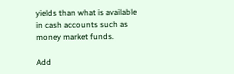yields than what is available in cash accounts such as money market funds.

Add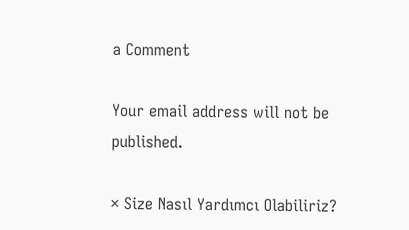a Comment

Your email address will not be published.

× Size Nasıl Yardımcı Olabiliriz?